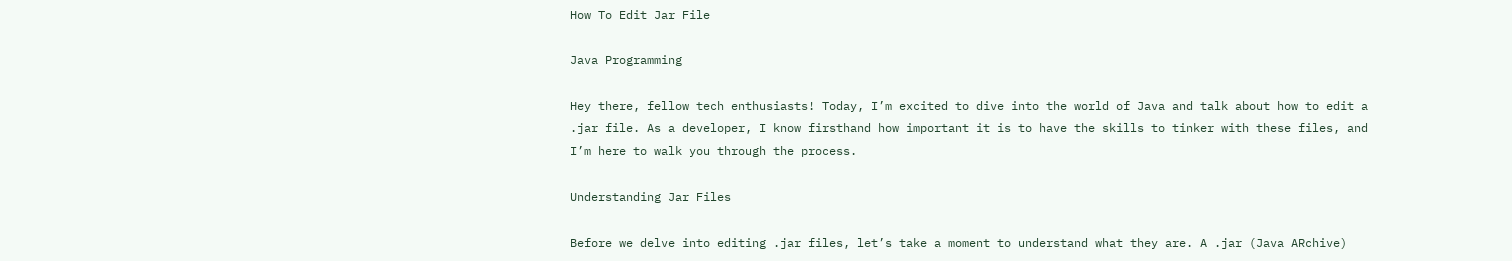How To Edit Jar File

Java Programming

Hey there, fellow tech enthusiasts! Today, I’m excited to dive into the world of Java and talk about how to edit a .jar file. As a developer, I know firsthand how important it is to have the skills to tinker with these files, and I’m here to walk you through the process.

Understanding Jar Files

Before we delve into editing .jar files, let’s take a moment to understand what they are. A .jar (Java ARchive)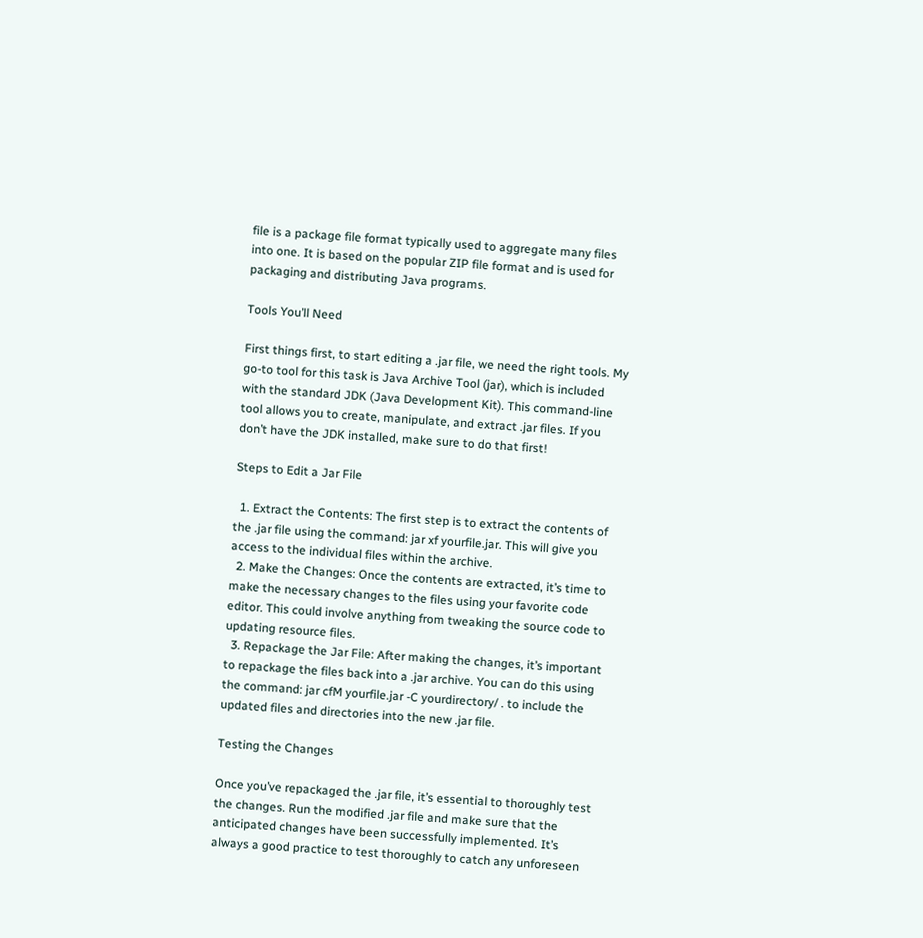file is a package file format typically used to aggregate many files into one. It is based on the popular ZIP file format and is used for packaging and distributing Java programs.

Tools You’ll Need

First things first, to start editing a .jar file, we need the right tools. My go-to tool for this task is Java Archive Tool (jar), which is included with the standard JDK (Java Development Kit). This command-line tool allows you to create, manipulate, and extract .jar files. If you don’t have the JDK installed, make sure to do that first!

Steps to Edit a Jar File

  1. Extract the Contents: The first step is to extract the contents of the .jar file using the command: jar xf yourfile.jar. This will give you access to the individual files within the archive.
  2. Make the Changes: Once the contents are extracted, it’s time to make the necessary changes to the files using your favorite code editor. This could involve anything from tweaking the source code to updating resource files.
  3. Repackage the Jar File: After making the changes, it’s important to repackage the files back into a .jar archive. You can do this using the command: jar cfM yourfile.jar -C yourdirectory/ . to include the updated files and directories into the new .jar file.

Testing the Changes

Once you’ve repackaged the .jar file, it’s essential to thoroughly test the changes. Run the modified .jar file and make sure that the anticipated changes have been successfully implemented. It’s always a good practice to test thoroughly to catch any unforeseen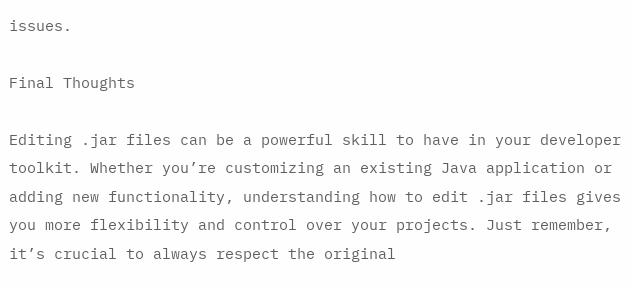issues.

Final Thoughts

Editing .jar files can be a powerful skill to have in your developer toolkit. Whether you’re customizing an existing Java application or adding new functionality, understanding how to edit .jar files gives you more flexibility and control over your projects. Just remember, it’s crucial to always respect the original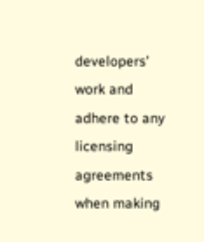developers’ work and adhere to any licensing agreements when making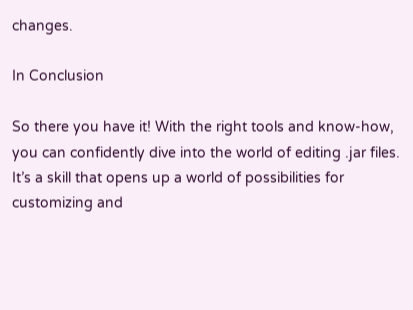changes.

In Conclusion

So there you have it! With the right tools and know-how, you can confidently dive into the world of editing .jar files. It’s a skill that opens up a world of possibilities for customizing and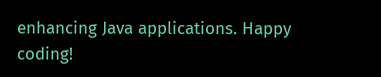enhancing Java applications. Happy coding!